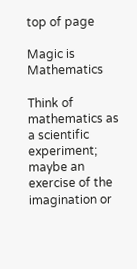top of page

Magic is Mathematics

Think of mathematics as a scientific experiment; maybe an exercise of the imagination or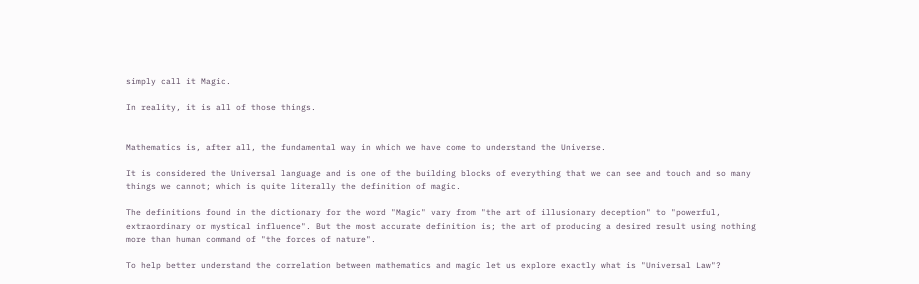simply call it Magic.

In reality, it is all of those things.


Mathematics is, after all, the fundamental way in which we have come to understand the Universe.

It is considered the Universal language and is one of the building blocks of everything that we can see and touch and so many things we cannot; which is quite literally the definition of magic.

The definitions found in the dictionary for the word "Magic" vary from "the art of illusionary deception" to "powerful, extraordinary or mystical influence". But the most accurate definition is; the art of producing a desired result using nothing more than human command of "the forces of nature".

To help better understand the correlation between mathematics and magic let us explore exactly what is "Universal Law"?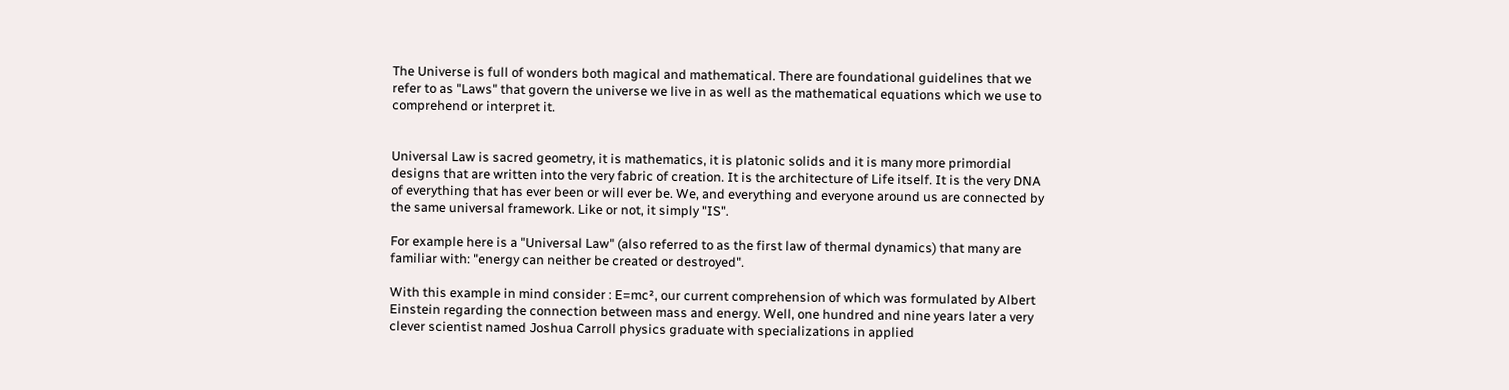The Universe is full of wonders both magical and mathematical. There are foundational guidelines that we refer to as "Laws" that govern the universe we live in as well as the mathematical equations which we use to comprehend or interpret it.


Universal Law is sacred geometry, it is mathematics, it is platonic solids and it is many more primordial designs that are written into the very fabric of creation. It is the architecture of Life itself. It is the very DNA of everything that has ever been or will ever be. We, and everything and everyone around us are connected by the same universal framework. Like or not, it simply "IS".

For example here is a "Universal Law" (also referred to as the first law of thermal dynamics) that many are familiar with: "energy can neither be created or destroyed".

With this example in mind consider : E=mc², our current comprehension of which was formulated by Albert Einstein regarding the connection between mass and energy. Well, one hundred and nine years later a very clever scientist named Joshua Carroll physics graduate with specializations in applied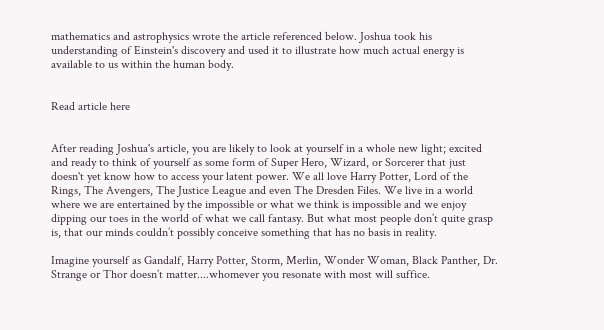mathematics and astrophysics wrote the article referenced below. Joshua took his understanding of Einstein's discovery and used it to illustrate how much actual energy is available to us within the human body.


Read article here


After reading Joshua's article, you are likely to look at yourself in a whole new light; excited and ready to think of yourself as some form of Super Hero, Wizard, or Sorcerer that just doesn't yet know how to access your latent power. We all love Harry Potter, Lord of the Rings, The Avengers, The Justice League and even The Dresden Files. We live in a world where we are entertained by the impossible or what we think is impossible and we enjoy dipping our toes in the world of what we call fantasy. But what most people don’t quite grasp is, that our minds couldn’t possibly conceive something that has no basis in reality.

Imagine yourself as Gandalf, Harry Potter, Storm, Merlin, Wonder Woman, Black Panther, Dr. Strange or Thor doesn’t matter....whomever you resonate with most will suffice.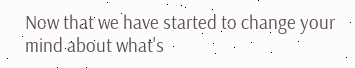Now that we have started to change your mind about what's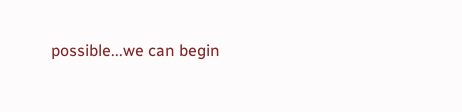possible...we can begin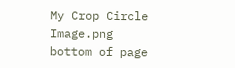My Crop Circle Image.png
bottom of page